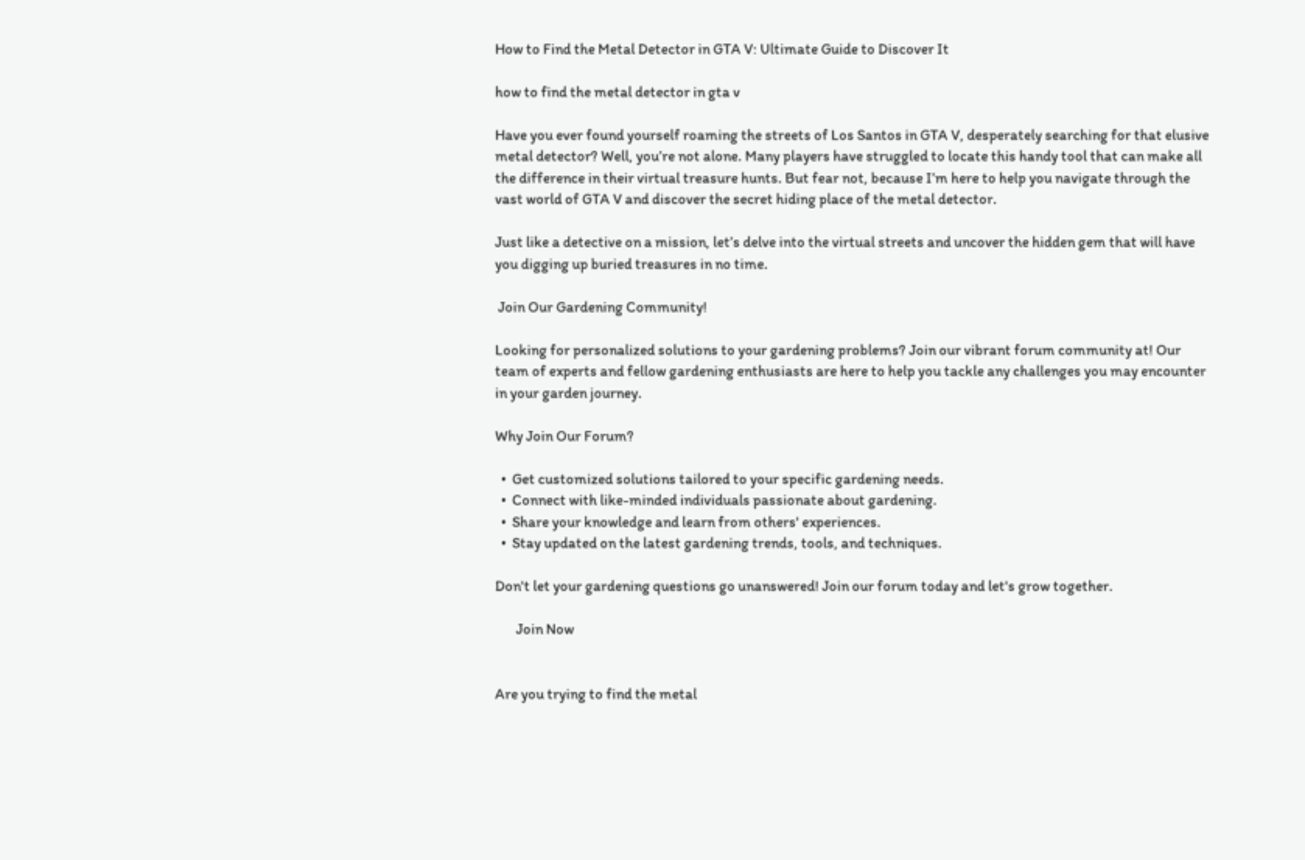How to Find the Metal Detector in GTA V: Ultimate Guide to Discover It

how to find the metal detector in gta v

Have you ever found yourself roaming the streets of Los Santos in GTA V, desperately searching for that elusive metal detector? Well, you’re not alone. Many players have struggled to locate this handy tool that can make all the difference in their virtual treasure hunts. But fear not, because I’m here to help you navigate through the vast world of GTA V and discover the secret hiding place of the metal detector.

Just like a detective on a mission, let’s delve into the virtual streets and uncover the hidden gem that will have you digging up buried treasures in no time.

 Join Our Gardening Community!

Looking for personalized solutions to your gardening problems? Join our vibrant forum community at! Our team of experts and fellow gardening enthusiasts are here to help you tackle any challenges you may encounter in your garden journey.

Why Join Our Forum?

  •  Get customized solutions tailored to your specific gardening needs.
  •  Connect with like-minded individuals passionate about gardening.
  •  Share your knowledge and learn from others' experiences.
  •  Stay updated on the latest gardening trends, tools, and techniques.

Don't let your gardening questions go unanswered! Join our forum today and let's grow together.

       Join Now


Are you trying to find the metal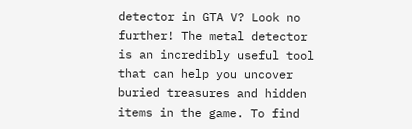detector in GTA V? Look no further! The metal detector is an incredibly useful tool that can help you uncover buried treasures and hidden items in the game. To find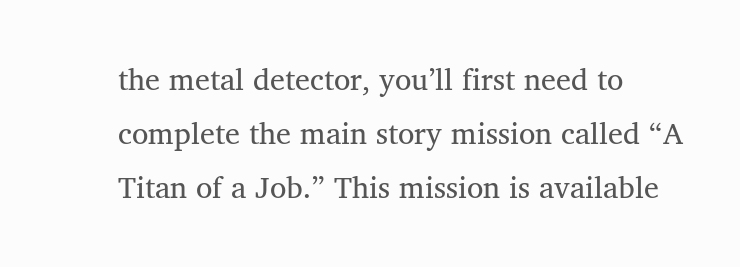the metal detector, you’ll first need to complete the main story mission called “A Titan of a Job.” This mission is available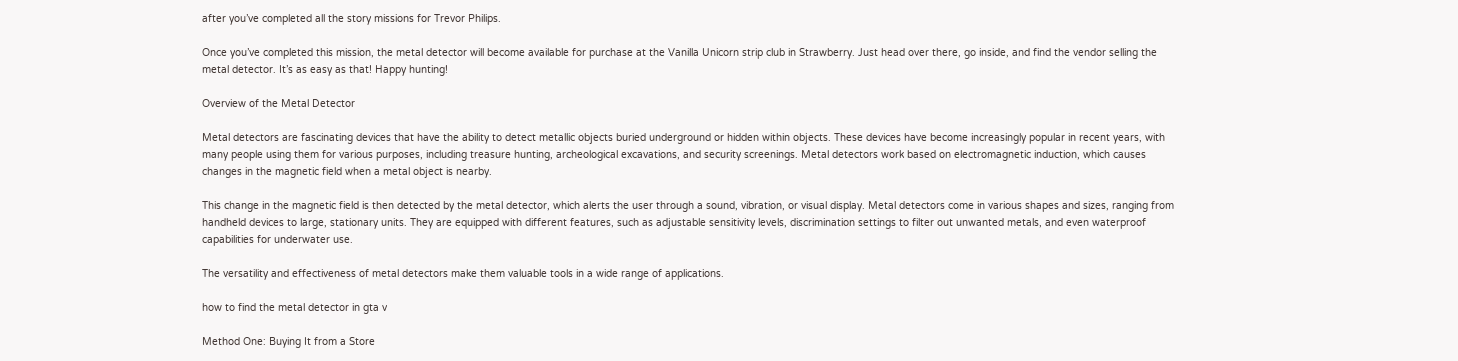after you’ve completed all the story missions for Trevor Philips.

Once you’ve completed this mission, the metal detector will become available for purchase at the Vanilla Unicorn strip club in Strawberry. Just head over there, go inside, and find the vendor selling the metal detector. It’s as easy as that! Happy hunting!

Overview of the Metal Detector

Metal detectors are fascinating devices that have the ability to detect metallic objects buried underground or hidden within objects. These devices have become increasingly popular in recent years, with many people using them for various purposes, including treasure hunting, archeological excavations, and security screenings. Metal detectors work based on electromagnetic induction, which causes changes in the magnetic field when a metal object is nearby.

This change in the magnetic field is then detected by the metal detector, which alerts the user through a sound, vibration, or visual display. Metal detectors come in various shapes and sizes, ranging from handheld devices to large, stationary units. They are equipped with different features, such as adjustable sensitivity levels, discrimination settings to filter out unwanted metals, and even waterproof capabilities for underwater use.

The versatility and effectiveness of metal detectors make them valuable tools in a wide range of applications.

how to find the metal detector in gta v

Method One: Buying It from a Store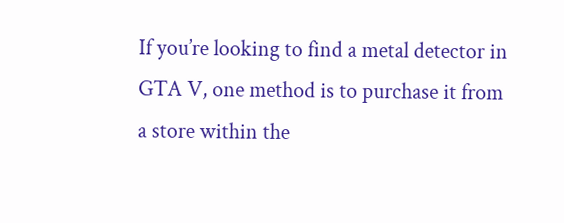If you’re looking to find a metal detector in GTA V, one method is to purchase it from a store within the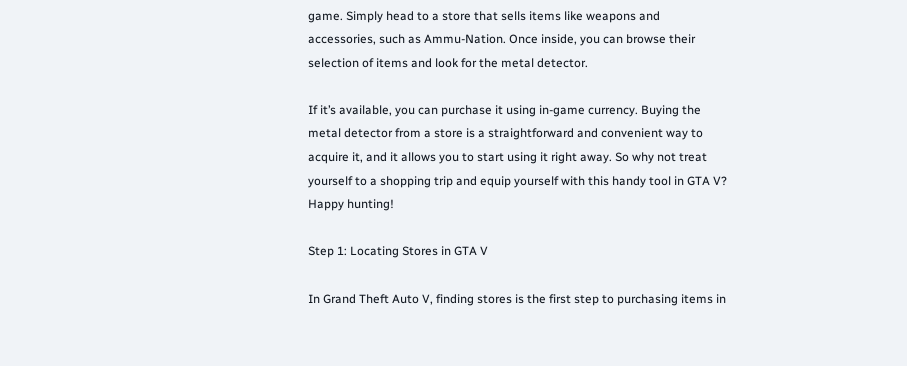game. Simply head to a store that sells items like weapons and accessories, such as Ammu-Nation. Once inside, you can browse their selection of items and look for the metal detector.

If it’s available, you can purchase it using in-game currency. Buying the metal detector from a store is a straightforward and convenient way to acquire it, and it allows you to start using it right away. So why not treat yourself to a shopping trip and equip yourself with this handy tool in GTA V? Happy hunting!

Step 1: Locating Stores in GTA V

In Grand Theft Auto V, finding stores is the first step to purchasing items in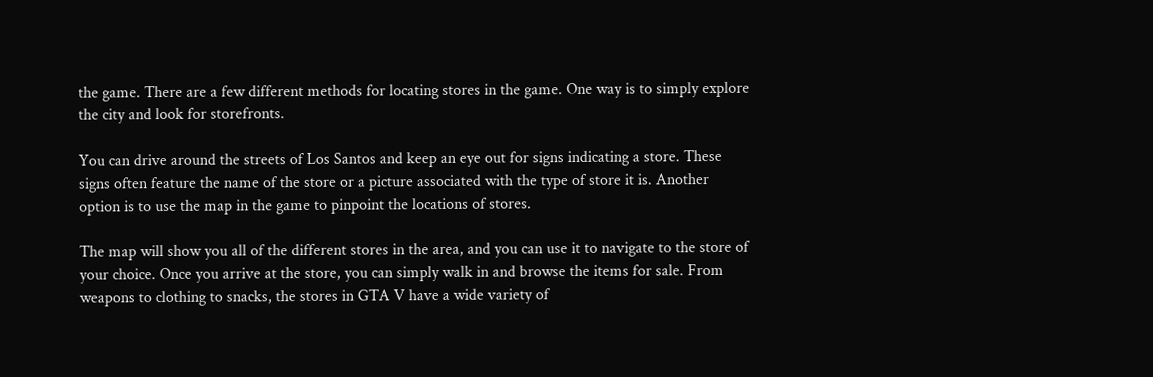the game. There are a few different methods for locating stores in the game. One way is to simply explore the city and look for storefronts.

You can drive around the streets of Los Santos and keep an eye out for signs indicating a store. These signs often feature the name of the store or a picture associated with the type of store it is. Another option is to use the map in the game to pinpoint the locations of stores.

The map will show you all of the different stores in the area, and you can use it to navigate to the store of your choice. Once you arrive at the store, you can simply walk in and browse the items for sale. From weapons to clothing to snacks, the stores in GTA V have a wide variety of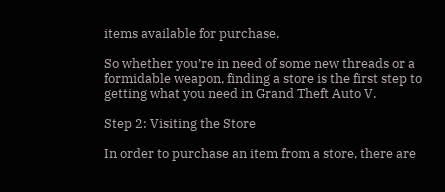items available for purchase.

So whether you’re in need of some new threads or a formidable weapon, finding a store is the first step to getting what you need in Grand Theft Auto V.

Step 2: Visiting the Store

In order to purchase an item from a store, there are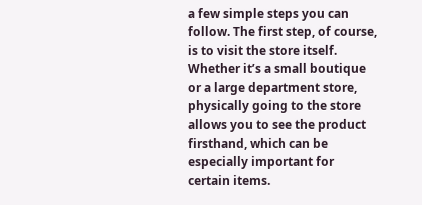a few simple steps you can follow. The first step, of course, is to visit the store itself. Whether it’s a small boutique or a large department store, physically going to the store allows you to see the product firsthand, which can be especially important for certain items.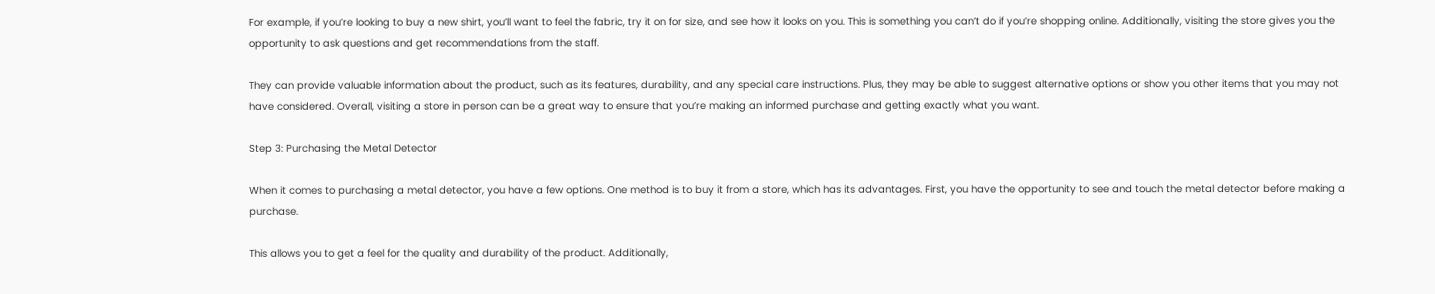For example, if you’re looking to buy a new shirt, you’ll want to feel the fabric, try it on for size, and see how it looks on you. This is something you can’t do if you’re shopping online. Additionally, visiting the store gives you the opportunity to ask questions and get recommendations from the staff.

They can provide valuable information about the product, such as its features, durability, and any special care instructions. Plus, they may be able to suggest alternative options or show you other items that you may not have considered. Overall, visiting a store in person can be a great way to ensure that you’re making an informed purchase and getting exactly what you want.

Step 3: Purchasing the Metal Detector

When it comes to purchasing a metal detector, you have a few options. One method is to buy it from a store, which has its advantages. First, you have the opportunity to see and touch the metal detector before making a purchase.

This allows you to get a feel for the quality and durability of the product. Additionally,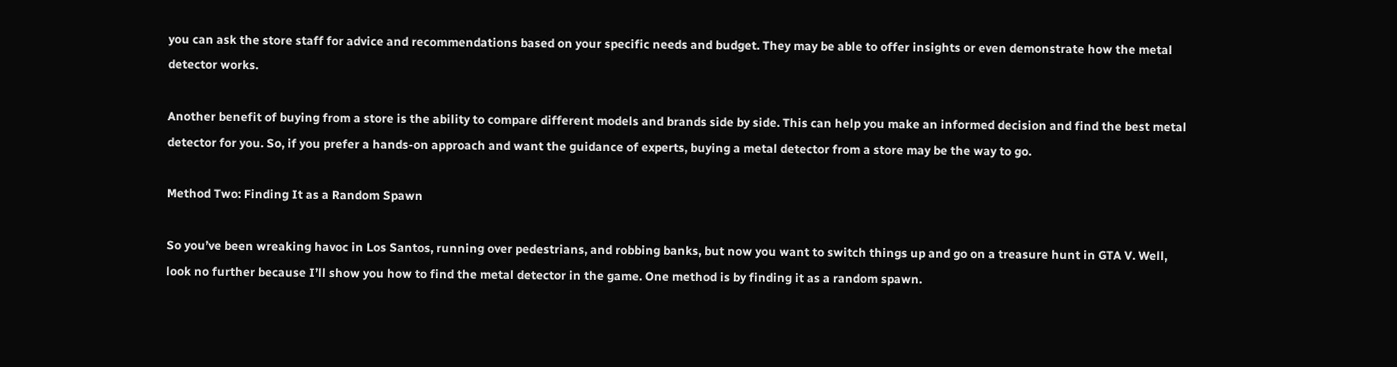you can ask the store staff for advice and recommendations based on your specific needs and budget. They may be able to offer insights or even demonstrate how the metal detector works.

Another benefit of buying from a store is the ability to compare different models and brands side by side. This can help you make an informed decision and find the best metal detector for you. So, if you prefer a hands-on approach and want the guidance of experts, buying a metal detector from a store may be the way to go.

Method Two: Finding It as a Random Spawn

So you’ve been wreaking havoc in Los Santos, running over pedestrians, and robbing banks, but now you want to switch things up and go on a treasure hunt in GTA V. Well, look no further because I’ll show you how to find the metal detector in the game. One method is by finding it as a random spawn.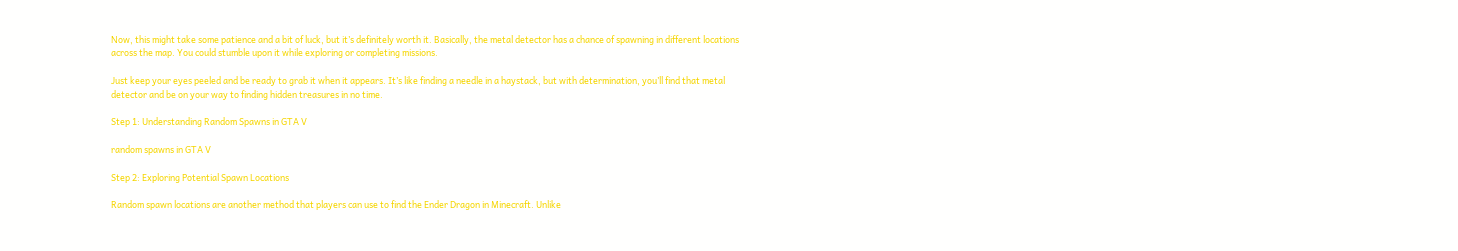Now, this might take some patience and a bit of luck, but it’s definitely worth it. Basically, the metal detector has a chance of spawning in different locations across the map. You could stumble upon it while exploring or completing missions.

Just keep your eyes peeled and be ready to grab it when it appears. It’s like finding a needle in a haystack, but with determination, you’ll find that metal detector and be on your way to finding hidden treasures in no time.

Step 1: Understanding Random Spawns in GTA V

random spawns in GTA V

Step 2: Exploring Potential Spawn Locations

Random spawn locations are another method that players can use to find the Ender Dragon in Minecraft. Unlike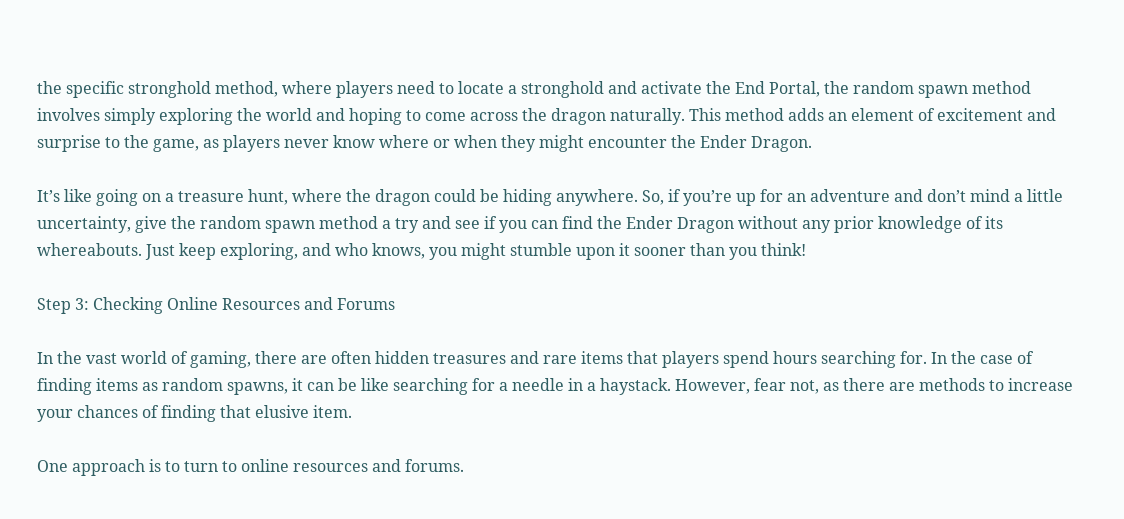the specific stronghold method, where players need to locate a stronghold and activate the End Portal, the random spawn method involves simply exploring the world and hoping to come across the dragon naturally. This method adds an element of excitement and surprise to the game, as players never know where or when they might encounter the Ender Dragon.

It’s like going on a treasure hunt, where the dragon could be hiding anywhere. So, if you’re up for an adventure and don’t mind a little uncertainty, give the random spawn method a try and see if you can find the Ender Dragon without any prior knowledge of its whereabouts. Just keep exploring, and who knows, you might stumble upon it sooner than you think!

Step 3: Checking Online Resources and Forums

In the vast world of gaming, there are often hidden treasures and rare items that players spend hours searching for. In the case of finding items as random spawns, it can be like searching for a needle in a haystack. However, fear not, as there are methods to increase your chances of finding that elusive item.

One approach is to turn to online resources and forums.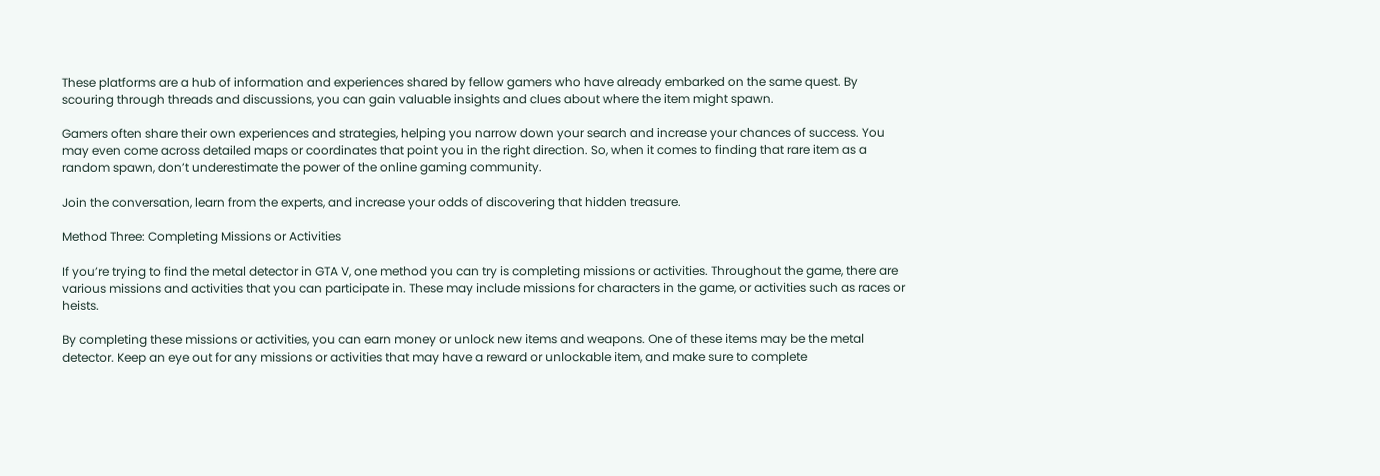These platforms are a hub of information and experiences shared by fellow gamers who have already embarked on the same quest. By scouring through threads and discussions, you can gain valuable insights and clues about where the item might spawn.

Gamers often share their own experiences and strategies, helping you narrow down your search and increase your chances of success. You may even come across detailed maps or coordinates that point you in the right direction. So, when it comes to finding that rare item as a random spawn, don’t underestimate the power of the online gaming community.

Join the conversation, learn from the experts, and increase your odds of discovering that hidden treasure.

Method Three: Completing Missions or Activities

If you’re trying to find the metal detector in GTA V, one method you can try is completing missions or activities. Throughout the game, there are various missions and activities that you can participate in. These may include missions for characters in the game, or activities such as races or heists.

By completing these missions or activities, you can earn money or unlock new items and weapons. One of these items may be the metal detector. Keep an eye out for any missions or activities that may have a reward or unlockable item, and make sure to complete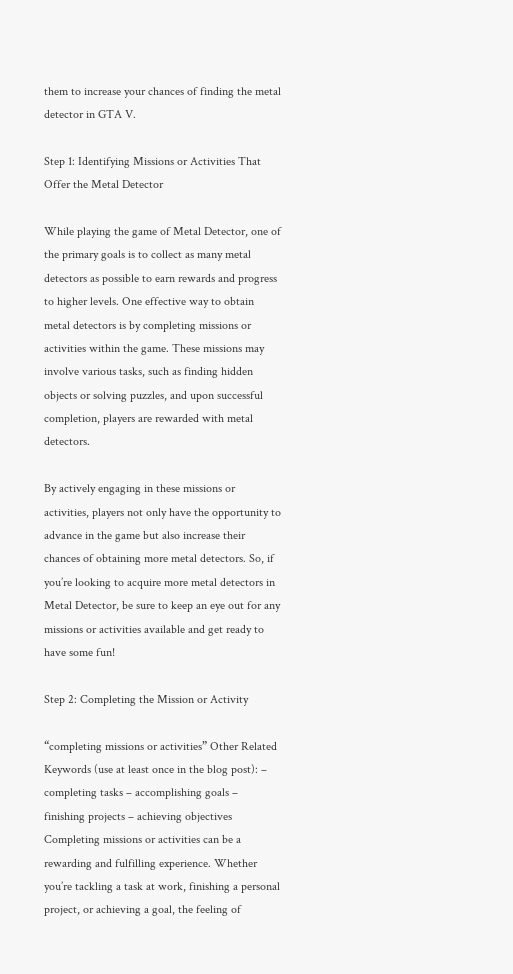them to increase your chances of finding the metal detector in GTA V.

Step 1: Identifying Missions or Activities That Offer the Metal Detector

While playing the game of Metal Detector, one of the primary goals is to collect as many metal detectors as possible to earn rewards and progress to higher levels. One effective way to obtain metal detectors is by completing missions or activities within the game. These missions may involve various tasks, such as finding hidden objects or solving puzzles, and upon successful completion, players are rewarded with metal detectors.

By actively engaging in these missions or activities, players not only have the opportunity to advance in the game but also increase their chances of obtaining more metal detectors. So, if you’re looking to acquire more metal detectors in Metal Detector, be sure to keep an eye out for any missions or activities available and get ready to have some fun!

Step 2: Completing the Mission or Activity

“completing missions or activities” Other Related Keywords (use at least once in the blog post): – completing tasks – accomplishing goals – finishing projects – achieving objectives Completing missions or activities can be a rewarding and fulfilling experience. Whether you’re tackling a task at work, finishing a personal project, or achieving a goal, the feeling of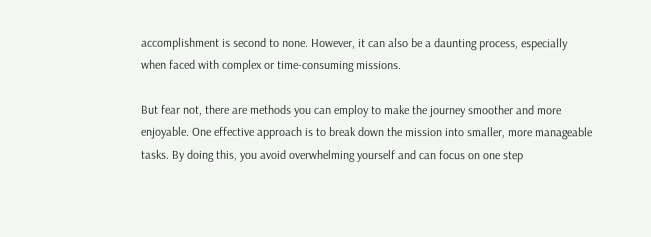accomplishment is second to none. However, it can also be a daunting process, especially when faced with complex or time-consuming missions.

But fear not, there are methods you can employ to make the journey smoother and more enjoyable. One effective approach is to break down the mission into smaller, more manageable tasks. By doing this, you avoid overwhelming yourself and can focus on one step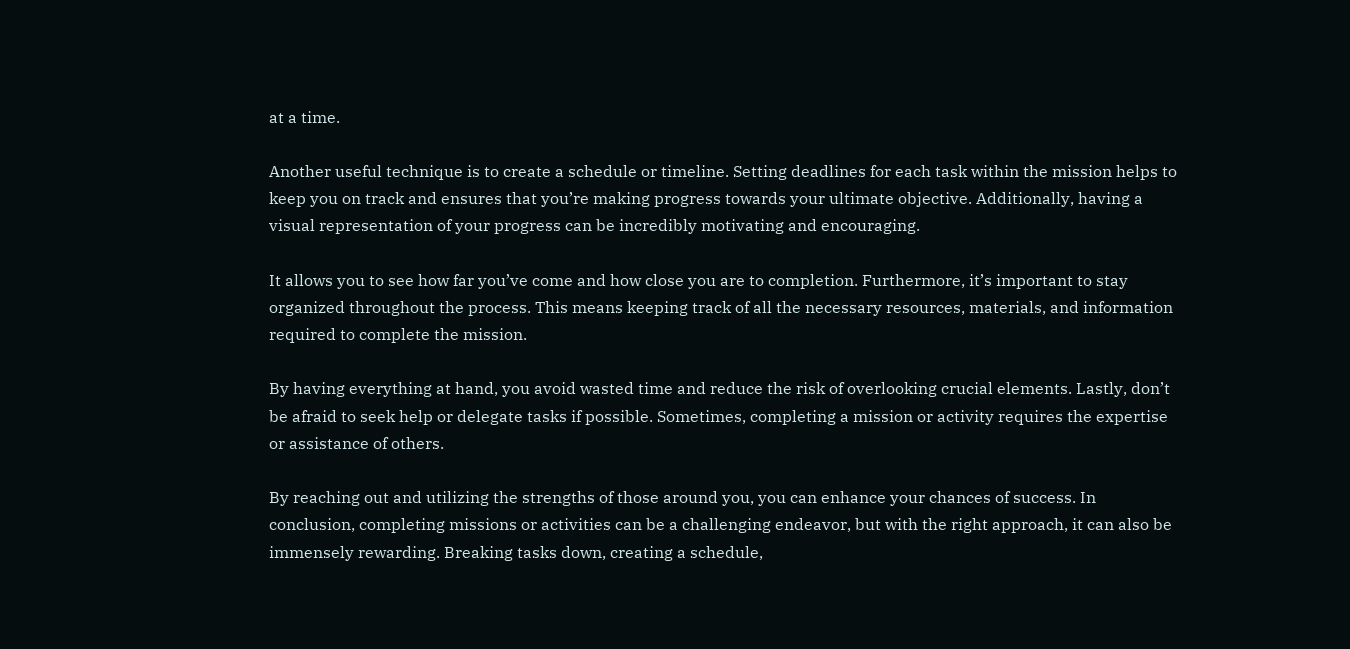at a time.

Another useful technique is to create a schedule or timeline. Setting deadlines for each task within the mission helps to keep you on track and ensures that you’re making progress towards your ultimate objective. Additionally, having a visual representation of your progress can be incredibly motivating and encouraging.

It allows you to see how far you’ve come and how close you are to completion. Furthermore, it’s important to stay organized throughout the process. This means keeping track of all the necessary resources, materials, and information required to complete the mission.

By having everything at hand, you avoid wasted time and reduce the risk of overlooking crucial elements. Lastly, don’t be afraid to seek help or delegate tasks if possible. Sometimes, completing a mission or activity requires the expertise or assistance of others.

By reaching out and utilizing the strengths of those around you, you can enhance your chances of success. In conclusion, completing missions or activities can be a challenging endeavor, but with the right approach, it can also be immensely rewarding. Breaking tasks down, creating a schedule,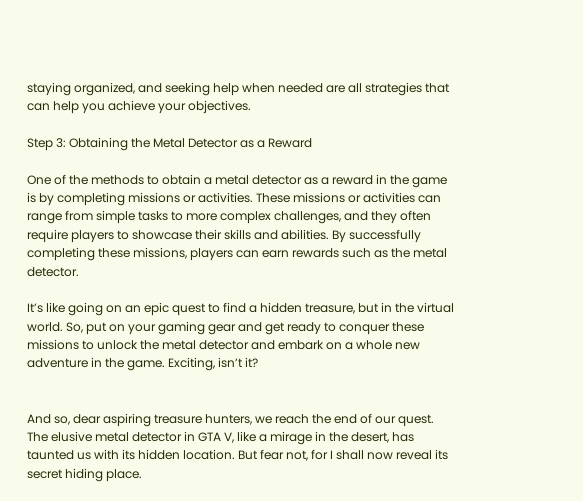staying organized, and seeking help when needed are all strategies that can help you achieve your objectives.

Step 3: Obtaining the Metal Detector as a Reward

One of the methods to obtain a metal detector as a reward in the game is by completing missions or activities. These missions or activities can range from simple tasks to more complex challenges, and they often require players to showcase their skills and abilities. By successfully completing these missions, players can earn rewards such as the metal detector.

It’s like going on an epic quest to find a hidden treasure, but in the virtual world. So, put on your gaming gear and get ready to conquer these missions to unlock the metal detector and embark on a whole new adventure in the game. Exciting, isn’t it?


And so, dear aspiring treasure hunters, we reach the end of our quest. The elusive metal detector in GTA V, like a mirage in the desert, has taunted us with its hidden location. But fear not, for I shall now reveal its secret hiding place.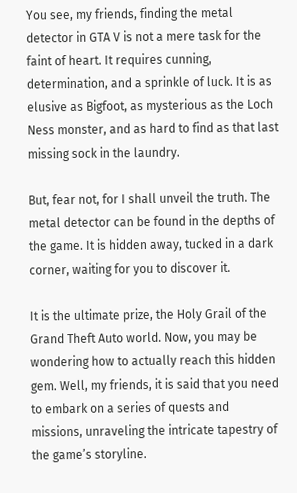You see, my friends, finding the metal detector in GTA V is not a mere task for the faint of heart. It requires cunning, determination, and a sprinkle of luck. It is as elusive as Bigfoot, as mysterious as the Loch Ness monster, and as hard to find as that last missing sock in the laundry.

But, fear not, for I shall unveil the truth. The metal detector can be found in the depths of the game. It is hidden away, tucked in a dark corner, waiting for you to discover it.

It is the ultimate prize, the Holy Grail of the Grand Theft Auto world. Now, you may be wondering how to actually reach this hidden gem. Well, my friends, it is said that you need to embark on a series of quests and missions, unraveling the intricate tapestry of the game’s storyline.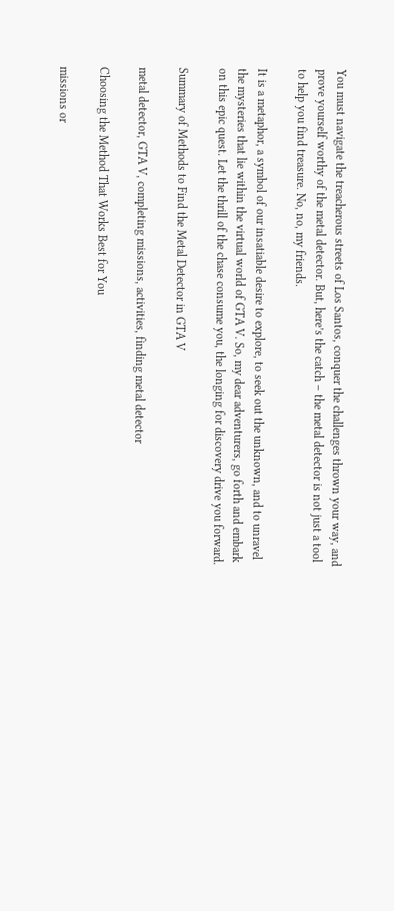You must navigate the treacherous streets of Los Santos, conquer the challenges thrown your way, and prove yourself worthy of the metal detector. But, here’s the catch – the metal detector is not just a tool to help you find treasure. No, no, my friends.

It is a metaphor, a symbol of our insatiable desire to explore, to seek out the unknown, and to unravel the mysteries that lie within the virtual world of GTA V. So, my dear adventurers, go forth and embark on this epic quest. Let the thrill of the chase consume you, the longing for discovery drive you forward.

Summary of Methods to Find the Metal Detector in GTA V

metal detector, GTA V, completing missions, activities, finding metal detector

Choosing the Method That Works Best for You

missions or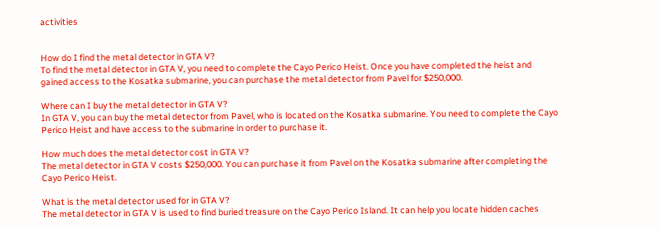activities


How do I find the metal detector in GTA V?
To find the metal detector in GTA V, you need to complete the Cayo Perico Heist. Once you have completed the heist and gained access to the Kosatka submarine, you can purchase the metal detector from Pavel for $250,000.

Where can I buy the metal detector in GTA V?
In GTA V, you can buy the metal detector from Pavel, who is located on the Kosatka submarine. You need to complete the Cayo Perico Heist and have access to the submarine in order to purchase it.

How much does the metal detector cost in GTA V?
The metal detector in GTA V costs $250,000. You can purchase it from Pavel on the Kosatka submarine after completing the Cayo Perico Heist.

What is the metal detector used for in GTA V?
The metal detector in GTA V is used to find buried treasure on the Cayo Perico Island. It can help you locate hidden caches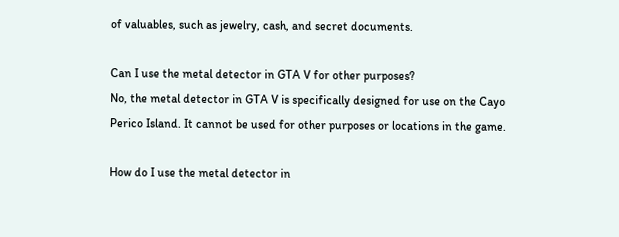of valuables, such as jewelry, cash, and secret documents.

Can I use the metal detector in GTA V for other purposes?
No, the metal detector in GTA V is specifically designed for use on the Cayo Perico Island. It cannot be used for other purposes or locations in the game.

How do I use the metal detector in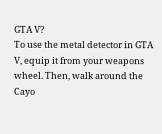GTA V?
To use the metal detector in GTA V, equip it from your weapons wheel. Then, walk around the Cayo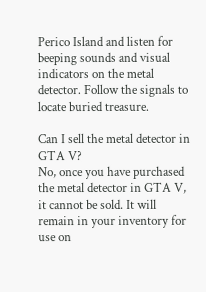Perico Island and listen for beeping sounds and visual indicators on the metal detector. Follow the signals to locate buried treasure.

Can I sell the metal detector in GTA V?
No, once you have purchased the metal detector in GTA V, it cannot be sold. It will remain in your inventory for use on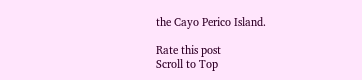the Cayo Perico Island.

Rate this post
Scroll to Top